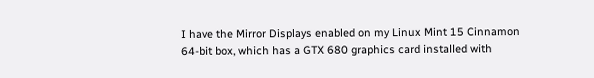I have the Mirror Displays enabled on my Linux Mint 15 Cinnamon 64-bit box, which has a GTX 680 graphics card installed with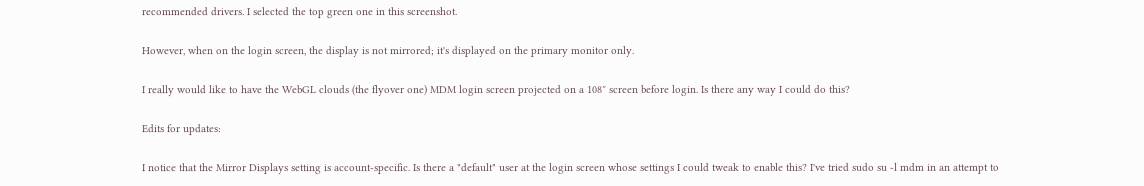recommended drivers. I selected the top green one in this screenshot.

However, when on the login screen, the display is not mirrored; it's displayed on the primary monitor only.

I really would like to have the WebGL clouds (the flyover one) MDM login screen projected on a 108″ screen before login. Is there any way I could do this?

Edits for updates:

I notice that the Mirror Displays setting is account-specific. Is there a "default" user at the login screen whose settings I could tweak to enable this? I've tried sudo su -l mdm in an attempt to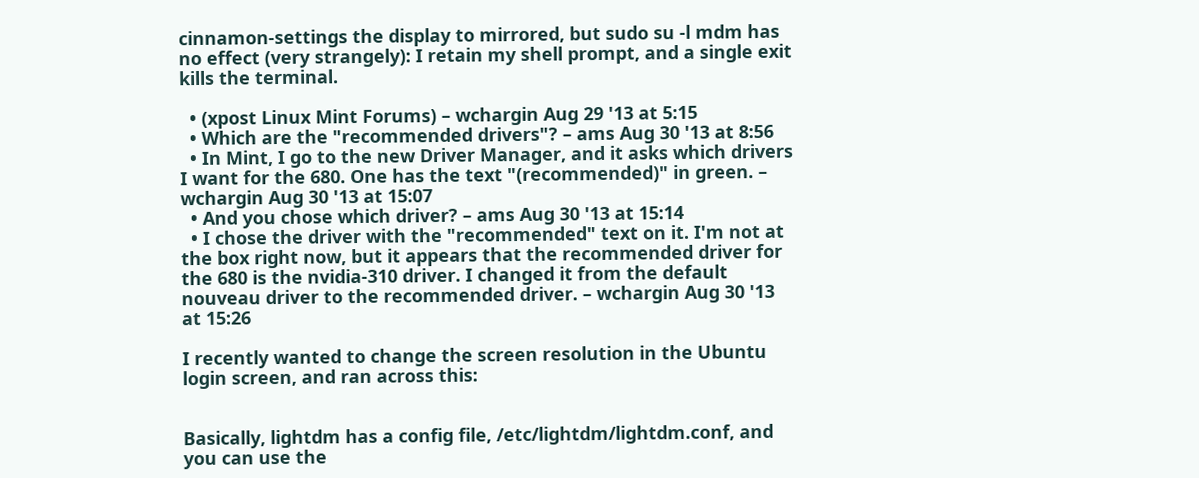cinnamon-settings the display to mirrored, but sudo su -l mdm has no effect (very strangely): I retain my shell prompt, and a single exit kills the terminal.

  • (xpost Linux Mint Forums) – wchargin Aug 29 '13 at 5:15
  • Which are the "recommended drivers"? – ams Aug 30 '13 at 8:56
  • In Mint, I go to the new Driver Manager, and it asks which drivers I want for the 680. One has the text "(recommended)" in green. – wchargin Aug 30 '13 at 15:07
  • And you chose which driver? – ams Aug 30 '13 at 15:14
  • I chose the driver with the "recommended" text on it. I'm not at the box right now, but it appears that the recommended driver for the 680 is the nvidia-310 driver. I changed it from the default nouveau driver to the recommended driver. – wchargin Aug 30 '13 at 15:26

I recently wanted to change the screen resolution in the Ubuntu login screen, and ran across this:


Basically, lightdm has a config file, /etc/lightdm/lightdm.conf, and you can use the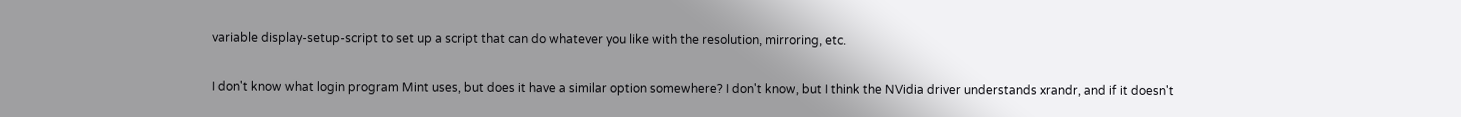variable display-setup-script to set up a script that can do whatever you like with the resolution, mirroring, etc.

I don't know what login program Mint uses, but does it have a similar option somewhere? I don't know, but I think the NVidia driver understands xrandr, and if it doesn't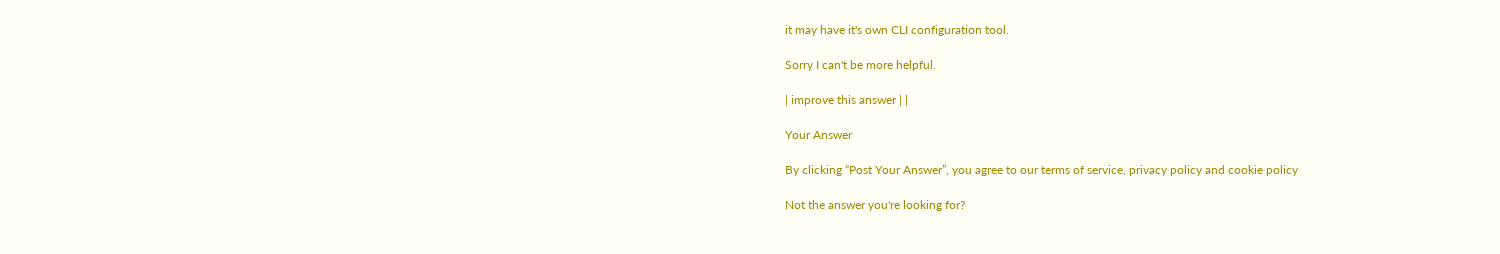it may have it's own CLI configuration tool.

Sorry I can't be more helpful.

| improve this answer | |

Your Answer

By clicking “Post Your Answer”, you agree to our terms of service, privacy policy and cookie policy

Not the answer you're looking for?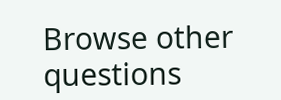Browse other questions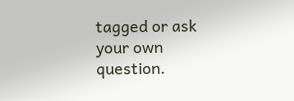tagged or ask your own question.